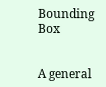Bounding Box


A general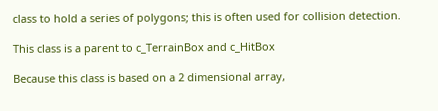class to hold a series of polygons; this is often used for collision detection.

This class is a parent to c_TerrainBox and c_HitBox

Because this class is based on a 2 dimensional array,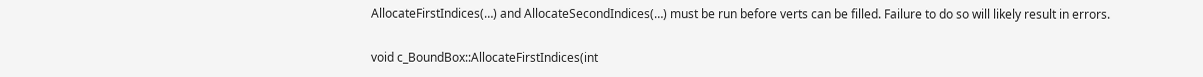AllocateFirstIndices(…) and AllocateSecondIndices(…) must be run before verts can be filled. Failure to do so will likely result in errors.

void c_BoundBox::AllocateFirstIndices(int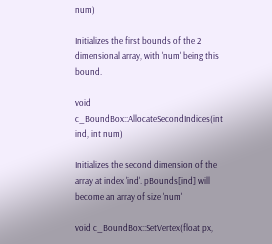num)

Initializes the first bounds of the 2 dimensional array, with 'num' being this bound.

void c_BoundBox::AllocateSecondIndices(int ind, int num)

Initializes the second dimension of the array at index 'ind'. pBounds[ind] will become an array of size 'num'

void c_BoundBox::SetVertex(float px,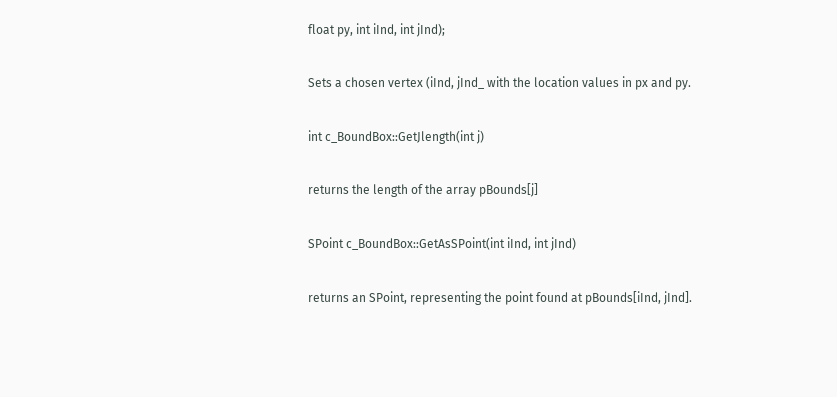float py, int iInd, int jInd);

Sets a chosen vertex (iInd, jInd_ with the location values in px and py.

int c_BoundBox::GetJlength(int j)

returns the length of the array pBounds[j]

SPoint c_BoundBox::GetAsSPoint(int iInd, int jInd)

returns an SPoint, representing the point found at pBounds[iInd, jInd].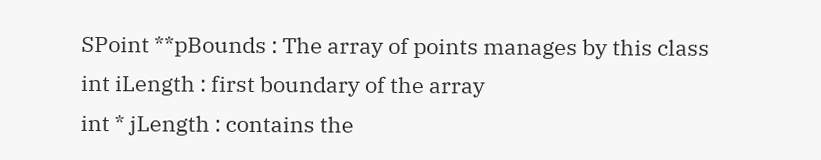SPoint **pBounds : The array of points manages by this class
int iLength : first boundary of the array
int * jLength : contains the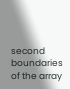second boundaries of the array